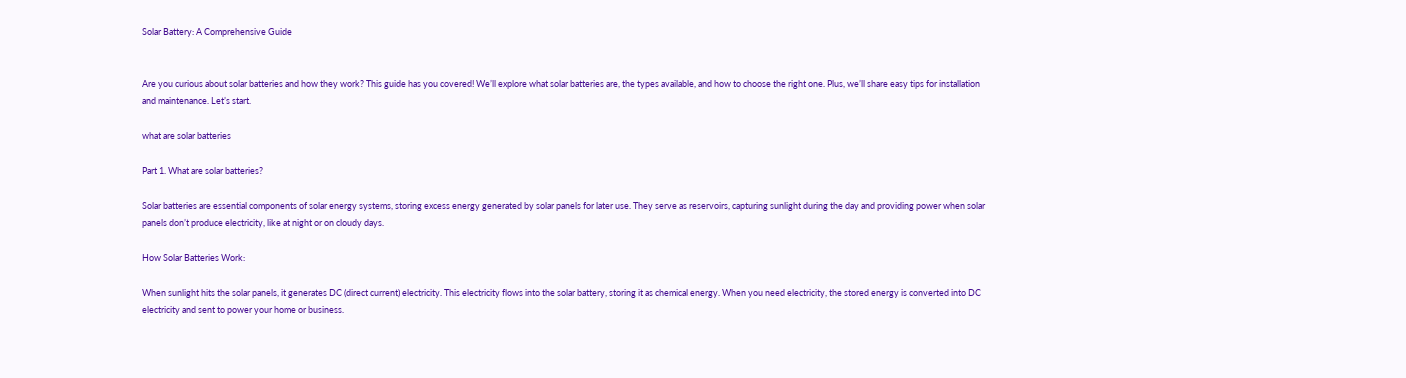Solar Battery: A Comprehensive Guide


Are you curious about solar batteries and how they work? This guide has you covered! We’ll explore what solar batteries are, the types available, and how to choose the right one. Plus, we’ll share easy tips for installation and maintenance. Let’s start.

what are solar batteries

Part 1. What are solar batteries?

Solar batteries are essential components of solar energy systems, storing excess energy generated by solar panels for later use. They serve as reservoirs, capturing sunlight during the day and providing power when solar panels don’t produce electricity, like at night or on cloudy days.

How Solar Batteries Work:

When sunlight hits the solar panels, it generates DC (direct current) electricity. This electricity flows into the solar battery, storing it as chemical energy. When you need electricity, the stored energy is converted into DC electricity and sent to power your home or business.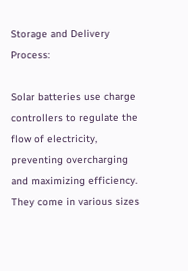Storage and Delivery Process:

Solar batteries use charge controllers to regulate the flow of electricity, preventing overcharging and maximizing efficiency. They come in various sizes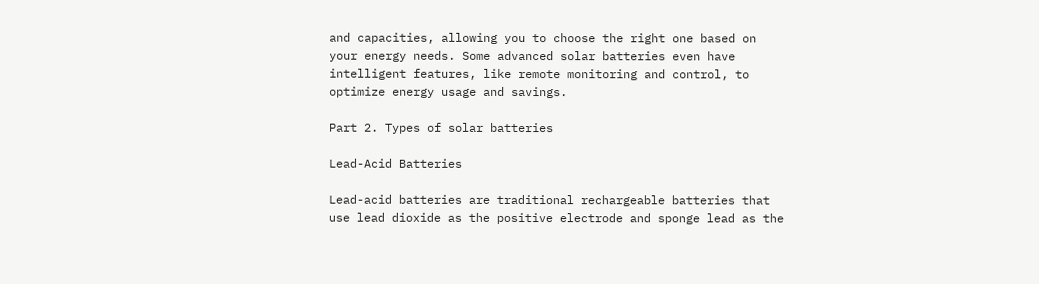and capacities, allowing you to choose the right one based on your energy needs. Some advanced solar batteries even have intelligent features, like remote monitoring and control, to optimize energy usage and savings.

Part 2. Types of solar batteries

Lead-Acid Batteries

Lead-acid batteries are traditional rechargeable batteries that use lead dioxide as the positive electrode and sponge lead as the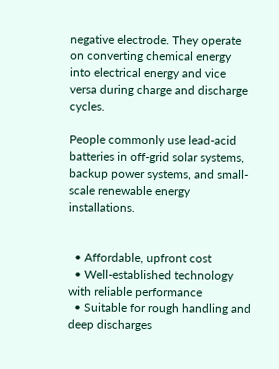negative electrode. They operate on converting chemical energy into electrical energy and vice versa during charge and discharge cycles.

People commonly use lead-acid batteries in off-grid solar systems, backup power systems, and small-scale renewable energy installations.


  • Affordable, upfront cost
  • Well-established technology with reliable performance
  • Suitable for rough handling and deep discharges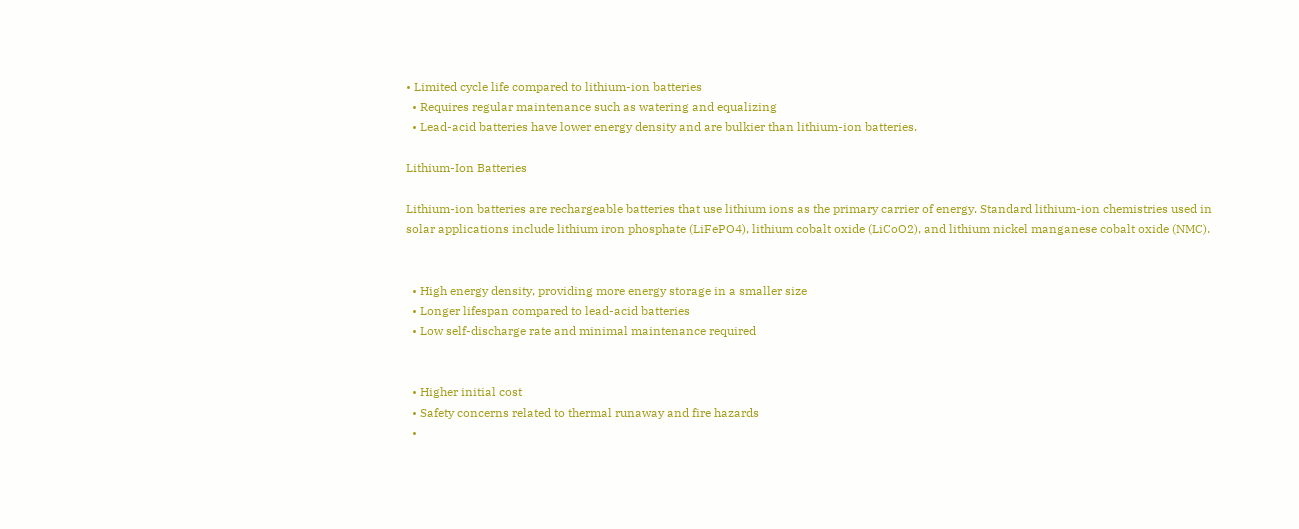• Limited cycle life compared to lithium-ion batteries
  • Requires regular maintenance such as watering and equalizing
  • Lead-acid batteries have lower energy density and are bulkier than lithium-ion batteries.

Lithium-Ion Batteries

Lithium-ion batteries are rechargeable batteries that use lithium ions as the primary carrier of energy. Standard lithium-ion chemistries used in solar applications include lithium iron phosphate (LiFePO4), lithium cobalt oxide (LiCoO2), and lithium nickel manganese cobalt oxide (NMC).


  • High energy density, providing more energy storage in a smaller size
  • Longer lifespan compared to lead-acid batteries
  • Low self-discharge rate and minimal maintenance required


  • Higher initial cost
  • Safety concerns related to thermal runaway and fire hazards
  •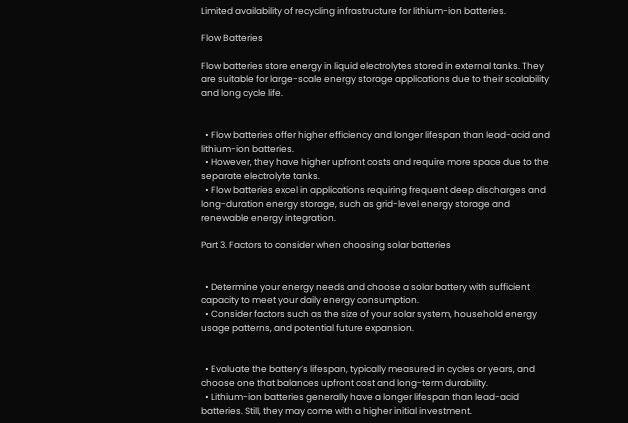Limited availability of recycling infrastructure for lithium-ion batteries.

Flow Batteries

Flow batteries store energy in liquid electrolytes stored in external tanks. They are suitable for large-scale energy storage applications due to their scalability and long cycle life.


  • Flow batteries offer higher efficiency and longer lifespan than lead-acid and lithium-ion batteries.
  • However, they have higher upfront costs and require more space due to the separate electrolyte tanks.
  • Flow batteries excel in applications requiring frequent deep discharges and long-duration energy storage, such as grid-level energy storage and renewable energy integration.

Part 3. Factors to consider when choosing solar batteries


  • Determine your energy needs and choose a solar battery with sufficient capacity to meet your daily energy consumption.
  • Consider factors such as the size of your solar system, household energy usage patterns, and potential future expansion.


  • Evaluate the battery’s lifespan, typically measured in cycles or years, and choose one that balances upfront cost and long-term durability.
  • Lithium-ion batteries generally have a longer lifespan than lead-acid batteries. Still, they may come with a higher initial investment.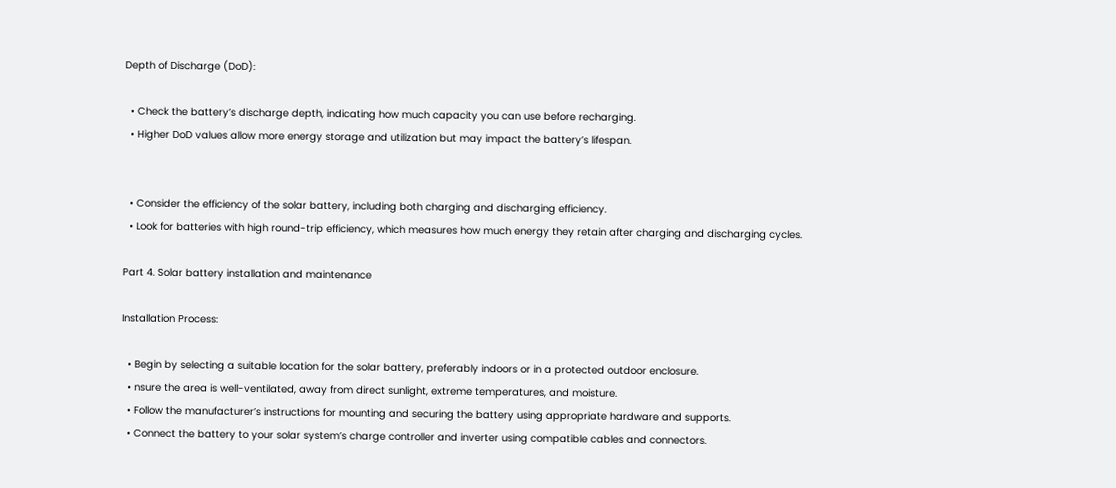Depth of Discharge (DoD):

  • Check the battery’s discharge depth, indicating how much capacity you can use before recharging.
  • Higher DoD values allow more energy storage and utilization but may impact the battery’s lifespan.


  • Consider the efficiency of the solar battery, including both charging and discharging efficiency.
  • Look for batteries with high round-trip efficiency, which measures how much energy they retain after charging and discharging cycles.

Part 4. Solar battery installation and maintenance

Installation Process:

  • Begin by selecting a suitable location for the solar battery, preferably indoors or in a protected outdoor enclosure.
  • nsure the area is well-ventilated, away from direct sunlight, extreme temperatures, and moisture.
  • Follow the manufacturer’s instructions for mounting and securing the battery using appropriate hardware and supports.
  • Connect the battery to your solar system’s charge controller and inverter using compatible cables and connectors.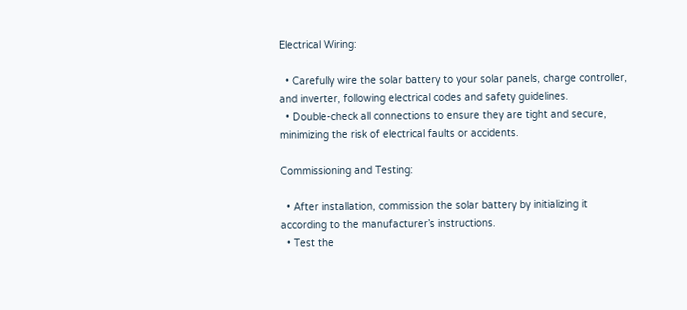Electrical Wiring:

  • Carefully wire the solar battery to your solar panels, charge controller, and inverter, following electrical codes and safety guidelines.
  • Double-check all connections to ensure they are tight and secure, minimizing the risk of electrical faults or accidents.

Commissioning and Testing:

  • After installation, commission the solar battery by initializing it according to the manufacturer’s instructions.
  • Test the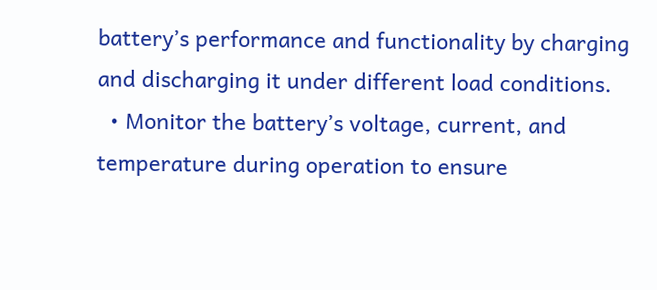battery’s performance and functionality by charging and discharging it under different load conditions.
  • Monitor the battery’s voltage, current, and temperature during operation to ensure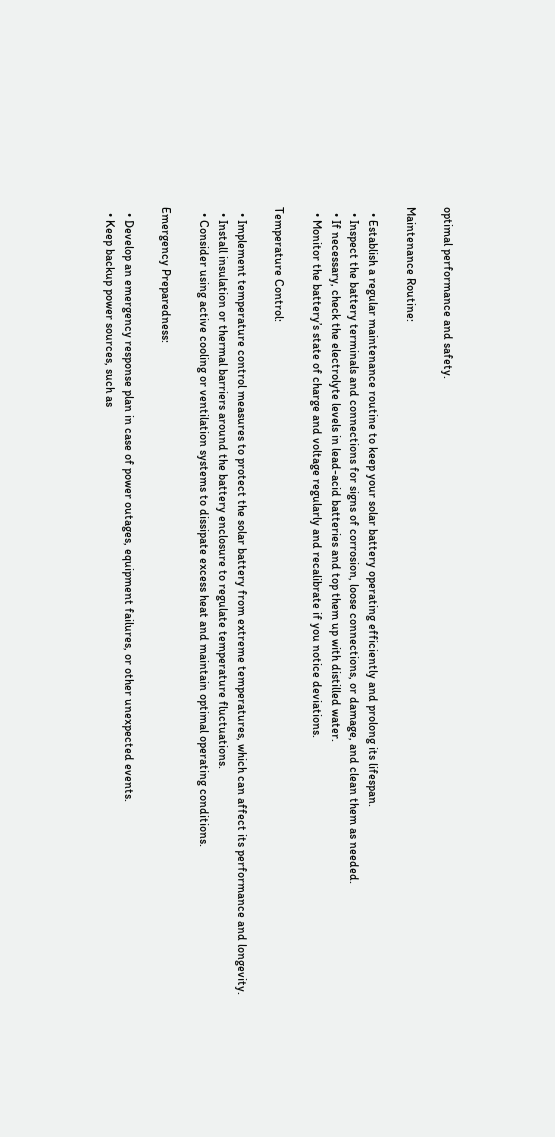optimal performance and safety.

Maintenance Routine:

  • Establish a regular maintenance routine to keep your solar battery operating efficiently and prolong its lifespan.
  • Inspect the battery terminals and connections for signs of corrosion, loose connections, or damage, and clean them as needed.
  • If necessary, check the electrolyte levels in lead-acid batteries and top them up with distilled water.
  • Monitor the battery’s state of charge and voltage regularly and recalibrate if you notice deviations.

Temperature Control:

  • Implement temperature control measures to protect the solar battery from extreme temperatures, which can affect its performance and longevity.
  • Install insulation or thermal barriers around the battery enclosure to regulate temperature fluctuations.
  • Consider using active cooling or ventilation systems to dissipate excess heat and maintain optimal operating conditions.

Emergency Preparedness:

  • Develop an emergency response plan in case of power outages, equipment failures, or other unexpected events.
  • Keep backup power sources, such as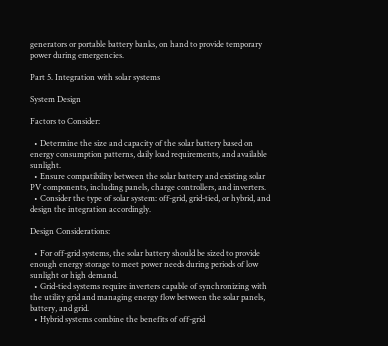generators or portable battery banks, on hand to provide temporary power during emergencies.

Part 5. Integration with solar systems

System Design

Factors to Consider:

  • Determine the size and capacity of the solar battery based on energy consumption patterns, daily load requirements, and available sunlight.
  • Ensure compatibility between the solar battery and existing solar PV components, including panels, charge controllers, and inverters.
  • Consider the type of solar system: off-grid, grid-tied, or hybrid, and design the integration accordingly.

Design Considerations:

  • For off-grid systems, the solar battery should be sized to provide enough energy storage to meet power needs during periods of low sunlight or high demand.
  • Grid-tied systems require inverters capable of synchronizing with the utility grid and managing energy flow between the solar panels, battery, and grid.
  • Hybrid systems combine the benefits of off-grid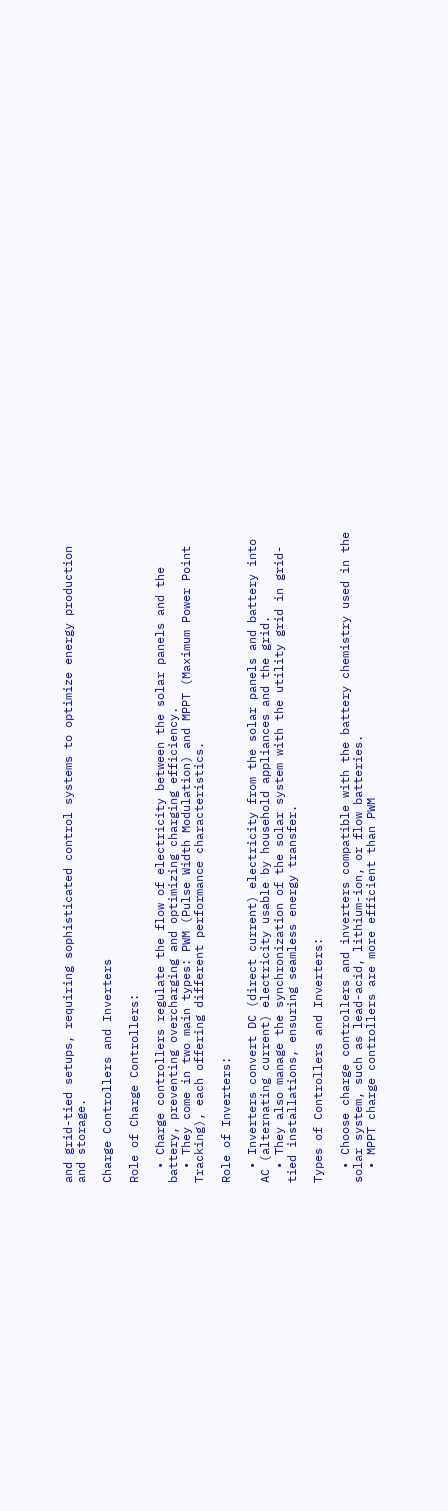and grid-tied setups, requiring sophisticated control systems to optimize energy production and storage.

Charge Controllers and Inverters

Role of Charge Controllers:

  • Charge controllers regulate the flow of electricity between the solar panels and the battery, preventing overcharging and optimizing charging efficiency.
  • They come in two main types: PWM (Pulse Width Modulation) and MPPT (Maximum Power Point Tracking), each offering different performance characteristics.

Role of Inverters:

  • Inverters convert DC (direct current) electricity from the solar panels and battery into AC (alternating current) electricity usable by household appliances and the grid.
  • They also manage the synchronization of the solar system with the utility grid in grid-tied installations, ensuring seamless energy transfer.

Types of Controllers and Inverters:

  • Choose charge controllers and inverters compatible with the battery chemistry used in the solar system, such as lead-acid, lithium-ion, or flow batteries.
  • MPPT charge controllers are more efficient than PWM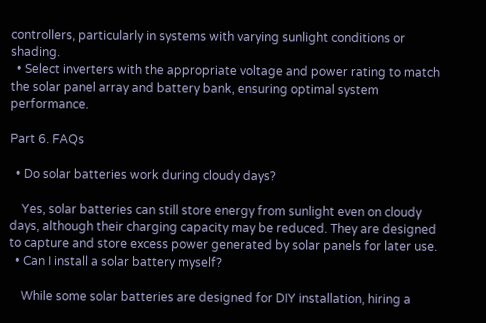controllers, particularly in systems with varying sunlight conditions or shading.
  • Select inverters with the appropriate voltage and power rating to match the solar panel array and battery bank, ensuring optimal system performance.

Part 6. FAQs

  • Do solar batteries work during cloudy days?

    Yes, solar batteries can still store energy from sunlight even on cloudy days, although their charging capacity may be reduced. They are designed to capture and store excess power generated by solar panels for later use.
  • Can I install a solar battery myself?

    While some solar batteries are designed for DIY installation, hiring a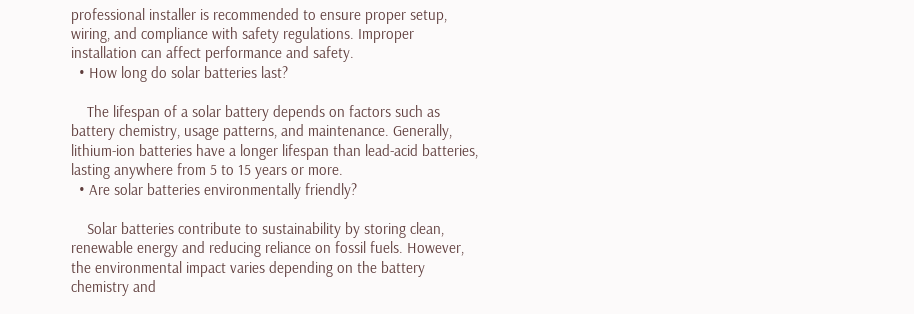professional installer is recommended to ensure proper setup, wiring, and compliance with safety regulations. Improper installation can affect performance and safety.
  • How long do solar batteries last?

    The lifespan of a solar battery depends on factors such as battery chemistry, usage patterns, and maintenance. Generally, lithium-ion batteries have a longer lifespan than lead-acid batteries, lasting anywhere from 5 to 15 years or more.
  • Are solar batteries environmentally friendly?

    Solar batteries contribute to sustainability by storing clean, renewable energy and reducing reliance on fossil fuels. However, the environmental impact varies depending on the battery chemistry and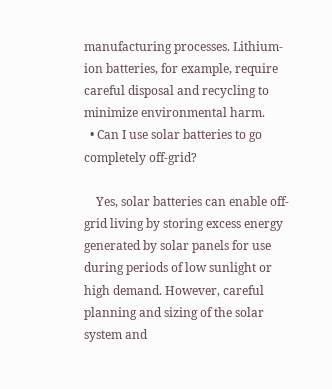manufacturing processes. Lithium-ion batteries, for example, require careful disposal and recycling to minimize environmental harm.
  • Can I use solar batteries to go completely off-grid?

    Yes, solar batteries can enable off-grid living by storing excess energy generated by solar panels for use during periods of low sunlight or high demand. However, careful planning and sizing of the solar system and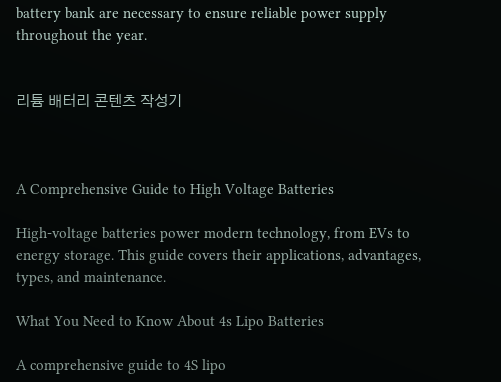battery bank are necessary to ensure reliable power supply throughout the year.


리튬 배터리 콘텐츠 작성기



A Comprehensive Guide to High Voltage Batteries

High-voltage batteries power modern technology, from EVs to energy storage. This guide covers their applications, advantages, types, and maintenance.

What You Need to Know About 4s Lipo Batteries

A comprehensive guide to 4S lipo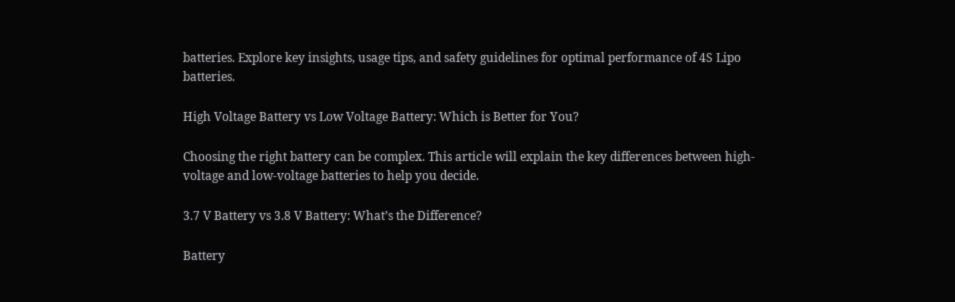batteries. Explore key insights, usage tips, and safety guidelines for optimal performance of 4S Lipo batteries.

High Voltage Battery vs Low Voltage Battery: Which is Better for You?

Choosing the right battery can be complex. This article will explain the key differences between high-voltage and low-voltage batteries to help you decide.

3.7 V Battery vs 3.8 V Battery: What’s the Difference?

Battery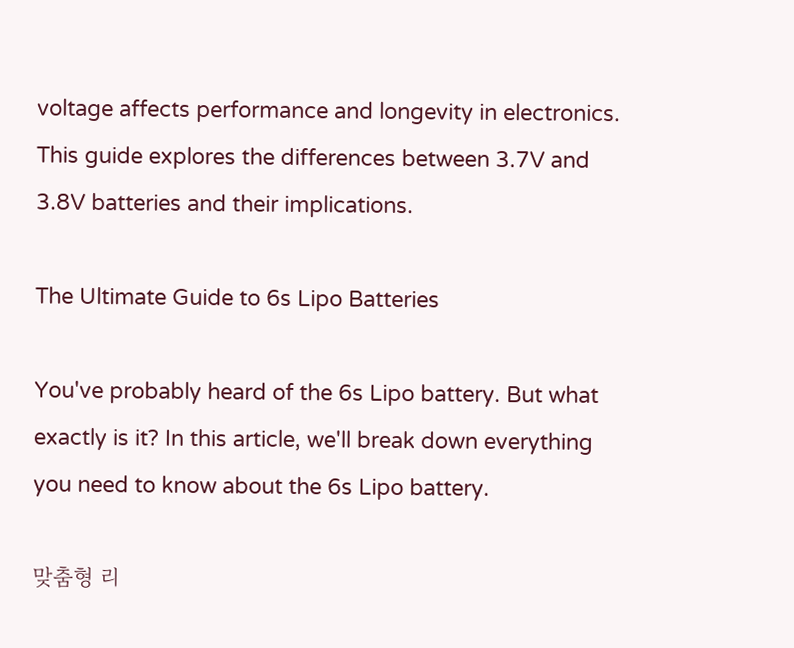voltage affects performance and longevity in electronics. This guide explores the differences between 3.7V and 3.8V batteries and their implications.

The Ultimate Guide to 6s Lipo Batteries

You've probably heard of the 6s Lipo battery. But what exactly is it? In this article, we'll break down everything you need to know about the 6s Lipo battery.

맞춤형 리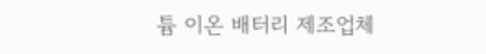튬 이온 배터리 제조업체